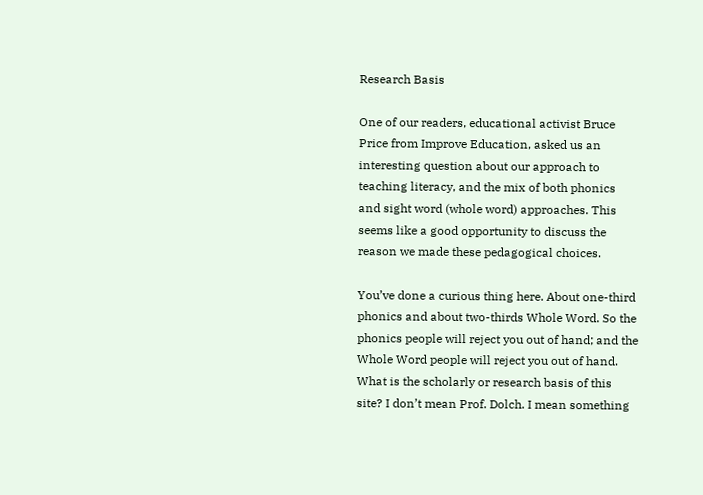Research Basis

One of our readers, educational activist Bruce Price from Improve Education, asked us an interesting question about our approach to teaching literacy, and the mix of both phonics and sight word (whole word) approaches. This seems like a good opportunity to discuss the reason we made these pedagogical choices.

You’ve done a curious thing here. About one-third phonics and about two-thirds Whole Word. So the phonics people will reject you out of hand; and the Whole Word people will reject you out of hand. What is the scholarly or research basis of this site? I don’t mean Prof. Dolch. I mean something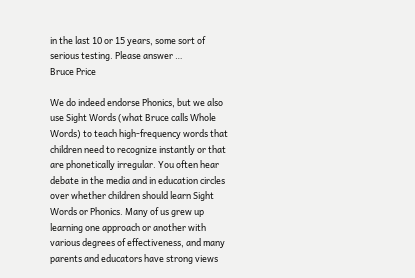in the last 10 or 15 years, some sort of serious testing. Please answer …
Bruce Price

We do indeed endorse Phonics, but we also use Sight Words (what Bruce calls Whole Words) to teach high-frequency words that children need to recognize instantly or that are phonetically irregular. You often hear debate in the media and in education circles over whether children should learn Sight Words or Phonics. Many of us grew up learning one approach or another with various degrees of effectiveness, and many parents and educators have strong views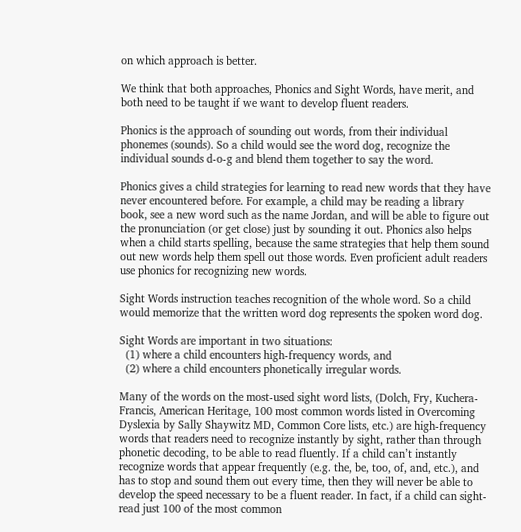on which approach is better.

We think that both approaches, Phonics and Sight Words, have merit, and both need to be taught if we want to develop fluent readers.

Phonics is the approach of sounding out words, from their individual phonemes (sounds). So a child would see the word dog, recognize the individual sounds d-o-g and blend them together to say the word.

Phonics gives a child strategies for learning to read new words that they have never encountered before. For example, a child may be reading a library book, see a new word such as the name Jordan, and will be able to figure out the pronunciation (or get close) just by sounding it out. Phonics also helps when a child starts spelling, because the same strategies that help them sound out new words help them spell out those words. Even proficient adult readers use phonics for recognizing new words.

Sight Words instruction teaches recognition of the whole word. So a child would memorize that the written word dog represents the spoken word dog.

Sight Words are important in two situations:
  (1) where a child encounters high-frequency words, and
  (2) where a child encounters phonetically irregular words.

Many of the words on the most-used sight word lists, (Dolch, Fry, Kuchera-Francis, American Heritage, 100 most common words listed in Overcoming Dyslexia by Sally Shaywitz MD, Common Core lists, etc.) are high-frequency words that readers need to recognize instantly by sight, rather than through phonetic decoding, to be able to read fluently. If a child can’t instantly recognize words that appear frequently (e.g. the, be, too, of, and, etc.), and has to stop and sound them out every time, then they will never be able to develop the speed necessary to be a fluent reader. In fact, if a child can sight-read just 100 of the most common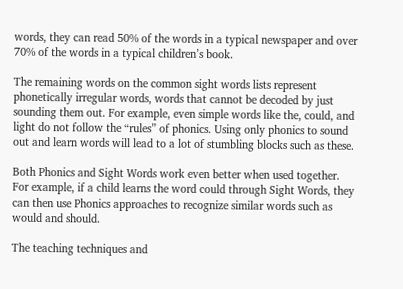words, they can read 50% of the words in a typical newspaper and over 70% of the words in a typical children’s book.

The remaining words on the common sight words lists represent phonetically irregular words, words that cannot be decoded by just sounding them out. For example, even simple words like the, could, and light do not follow the “rules” of phonics. Using only phonics to sound out and learn words will lead to a lot of stumbling blocks such as these.

Both Phonics and Sight Words work even better when used together. For example, if a child learns the word could through Sight Words, they can then use Phonics approaches to recognize similar words such as would and should.

The teaching techniques and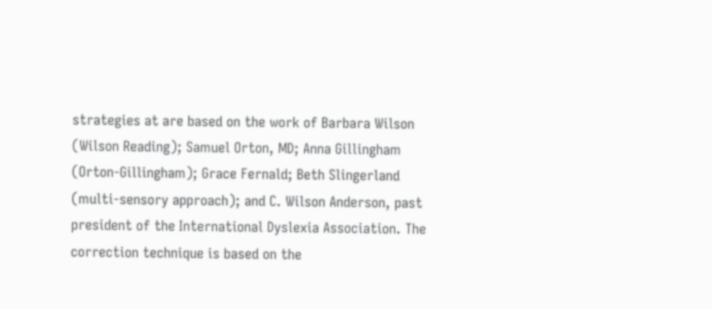strategies at are based on the work of Barbara Wilson (Wilson Reading); Samuel Orton, MD; Anna Gillingham (Orton-Gillingham); Grace Fernald; Beth Slingerland (multi-sensory approach); and C. Wilson Anderson, past president of the International Dyslexia Association. The correction technique is based on the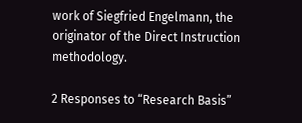work of Siegfried Engelmann, the originator of the Direct Instruction methodology.

2 Responses to “Research Basis”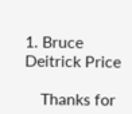1. Bruce Deitrick Price

    Thanks for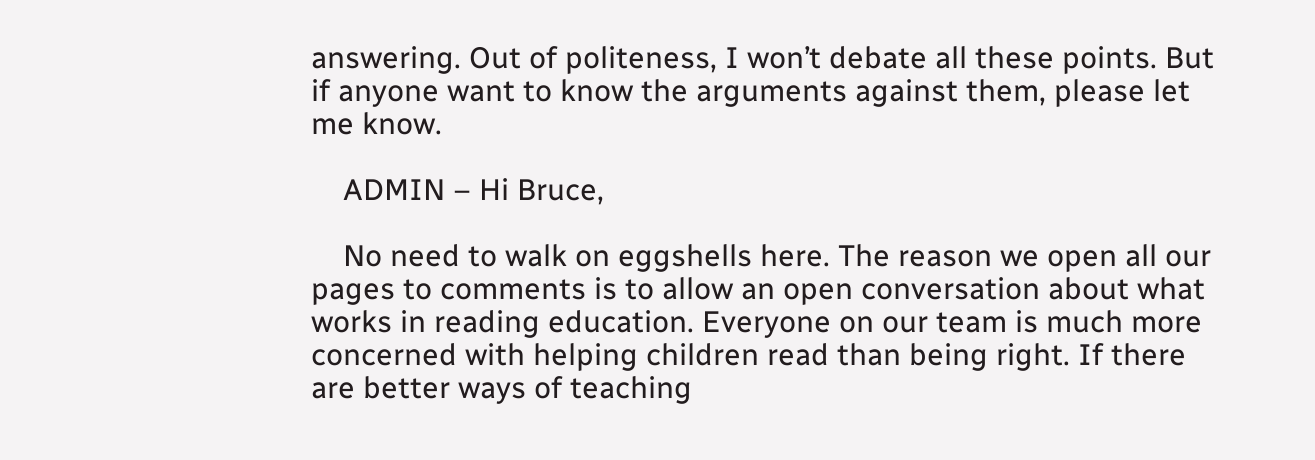answering. Out of politeness, I won’t debate all these points. But if anyone want to know the arguments against them, please let me know.

    ADMIN – Hi Bruce,

    No need to walk on eggshells here. The reason we open all our pages to comments is to allow an open conversation about what works in reading education. Everyone on our team is much more concerned with helping children read than being right. If there are better ways of teaching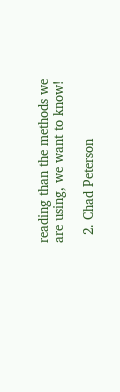reading than the methods we are using, we want to know!

  2. Chad Peterson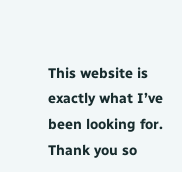This website is exactly what I’ve been looking for. Thank you so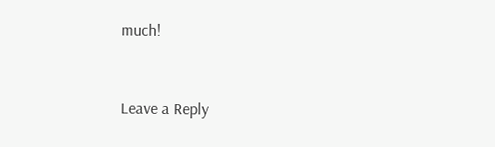much!


Leave a Reply